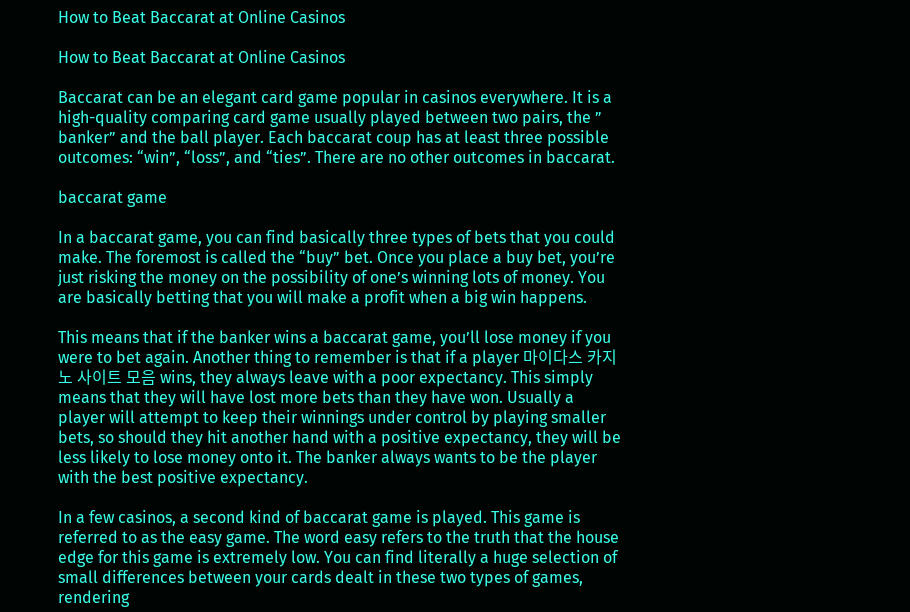How to Beat Baccarat at Online Casinos

How to Beat Baccarat at Online Casinos

Baccarat can be an elegant card game popular in casinos everywhere. It is a high-quality comparing card game usually played between two pairs, the ” banker” and the ball player. Each baccarat coup has at least three possible outcomes: “win”, “loss”, and “ties”. There are no other outcomes in baccarat.

baccarat game

In a baccarat game, you can find basically three types of bets that you could make. The foremost is called the “buy” bet. Once you place a buy bet, you’re just risking the money on the possibility of one’s winning lots of money. You are basically betting that you will make a profit when a big win happens.

This means that if the banker wins a baccarat game, you’ll lose money if you were to bet again. Another thing to remember is that if a player 마이다스 카지노 사이트 모음 wins, they always leave with a poor expectancy. This simply means that they will have lost more bets than they have won. Usually a player will attempt to keep their winnings under control by playing smaller bets, so should they hit another hand with a positive expectancy, they will be less likely to lose money onto it. The banker always wants to be the player with the best positive expectancy.

In a few casinos, a second kind of baccarat game is played. This game is referred to as the easy game. The word easy refers to the truth that the house edge for this game is extremely low. You can find literally a huge selection of small differences between your cards dealt in these two types of games, rendering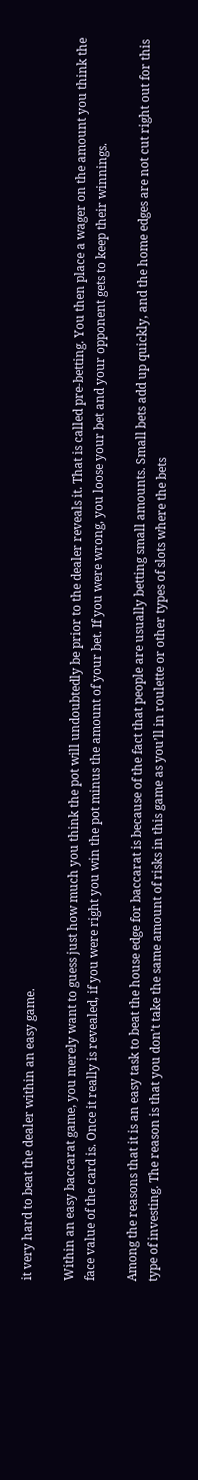it very hard to beat the dealer within an easy game.

Within an easy baccarat game, you merely want to guess just how much you think the pot will undoubtedly be prior to the dealer reveals it. That is called pre-betting. You then place a wager on the amount you think the face value of the card is. Once it really is revealed, if you were right you win the pot minus the amount of your bet. If you were wrong, you loose your bet and your opponent gets to keep their winnings.

Among the reasons that it is an easy task to beat the house edge for baccarat is because of the fact that people are usually betting small amounts. Small bets add up quickly, and the home edges are not cut right out for this type of investing. The reason is that you don’t take the same amount of risks in this game as you’ll in roulette or other types of slots where the bets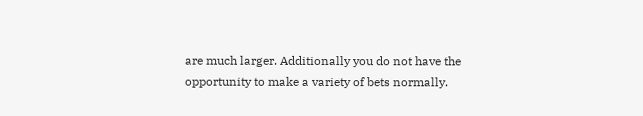are much larger. Additionally you do not have the opportunity to make a variety of bets normally.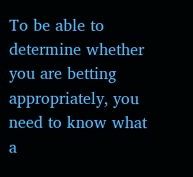To be able to determine whether you are betting appropriately, you need to know what a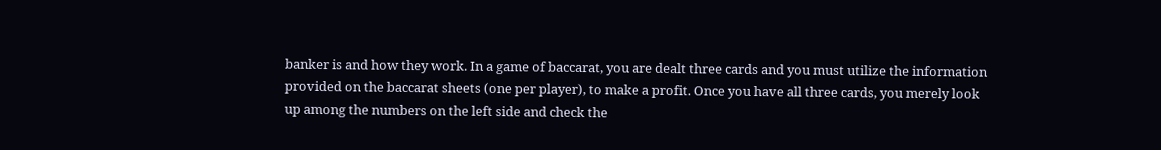banker is and how they work. In a game of baccarat, you are dealt three cards and you must utilize the information provided on the baccarat sheets (one per player), to make a profit. Once you have all three cards, you merely look up among the numbers on the left side and check the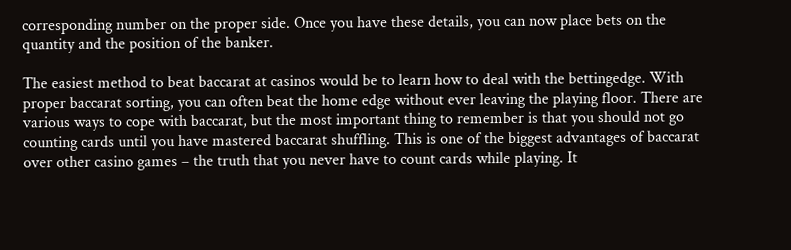corresponding number on the proper side. Once you have these details, you can now place bets on the quantity and the position of the banker.

The easiest method to beat baccarat at casinos would be to learn how to deal with the bettingedge. With proper baccarat sorting, you can often beat the home edge without ever leaving the playing floor. There are various ways to cope with baccarat, but the most important thing to remember is that you should not go counting cards until you have mastered baccarat shuffling. This is one of the biggest advantages of baccarat over other casino games – the truth that you never have to count cards while playing. It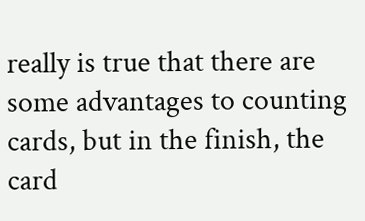really is true that there are some advantages to counting cards, but in the finish, the card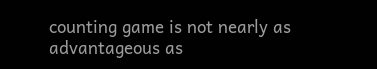counting game is not nearly as advantageous as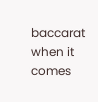baccarat when it comes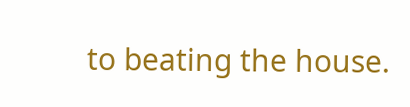to beating the house.